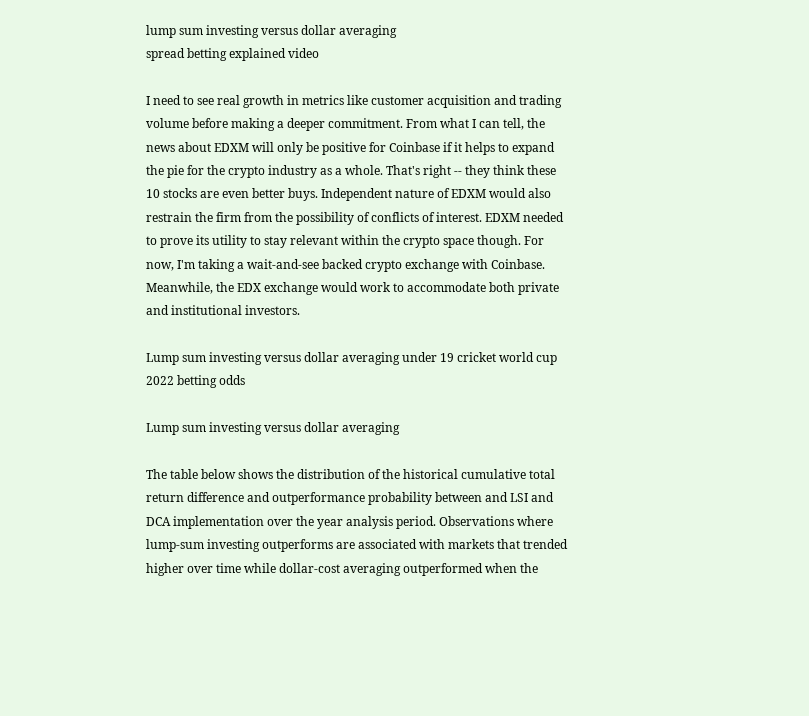lump sum investing versus dollar averaging
spread betting explained video

I need to see real growth in metrics like customer acquisition and trading volume before making a deeper commitment. From what I can tell, the news about EDXM will only be positive for Coinbase if it helps to expand the pie for the crypto industry as a whole. That's right -- they think these 10 stocks are even better buys. Independent nature of EDXM would also restrain the firm from the possibility of conflicts of interest. EDXM needed to prove its utility to stay relevant within the crypto space though. For now, I'm taking a wait-and-see backed crypto exchange with Coinbase. Meanwhile, the EDX exchange would work to accommodate both private and institutional investors.

Lump sum investing versus dollar averaging under 19 cricket world cup 2022 betting odds

Lump sum investing versus dollar averaging

The table below shows the distribution of the historical cumulative total return difference and outperformance probability between and LSI and DCA implementation over the year analysis period. Observations where lump-sum investing outperforms are associated with markets that trended higher over time while dollar-cost averaging outperformed when the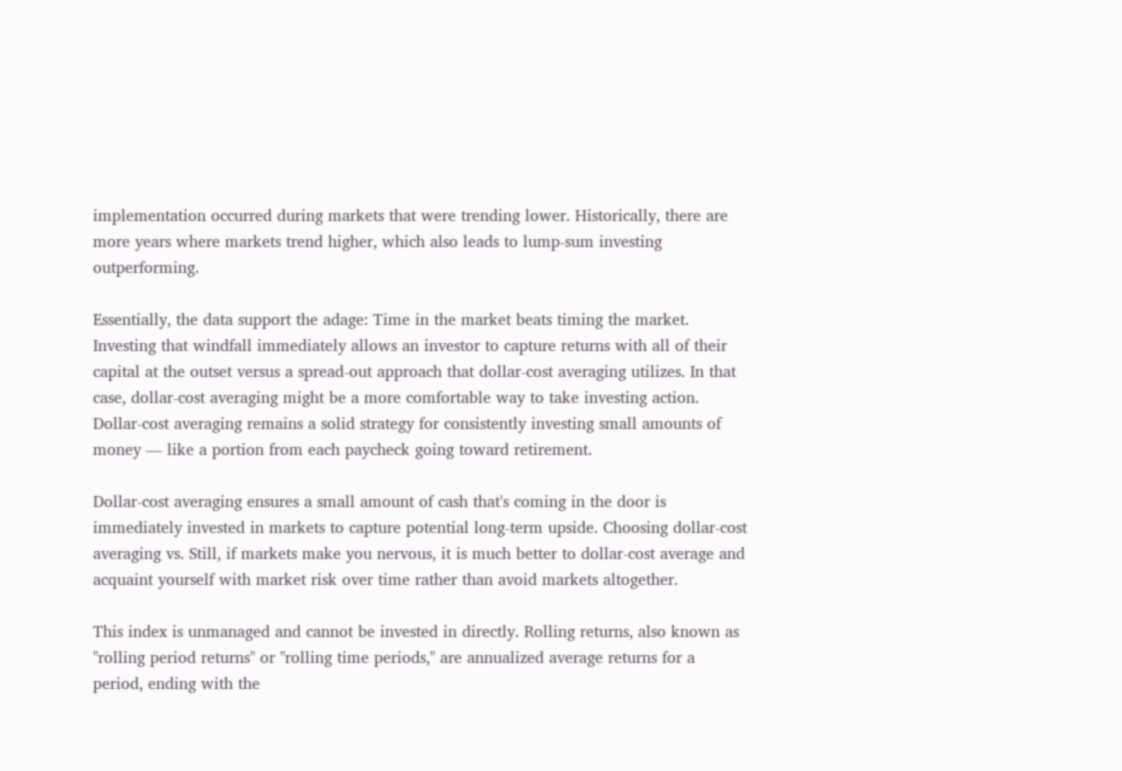implementation occurred during markets that were trending lower. Historically, there are more years where markets trend higher, which also leads to lump-sum investing outperforming.

Essentially, the data support the adage: Time in the market beats timing the market. Investing that windfall immediately allows an investor to capture returns with all of their capital at the outset versus a spread-out approach that dollar-cost averaging utilizes. In that case, dollar-cost averaging might be a more comfortable way to take investing action. Dollar-cost averaging remains a solid strategy for consistently investing small amounts of money — like a portion from each paycheck going toward retirement.

Dollar-cost averaging ensures a small amount of cash that's coming in the door is immediately invested in markets to capture potential long-term upside. Choosing dollar-cost averaging vs. Still, if markets make you nervous, it is much better to dollar-cost average and acquaint yourself with market risk over time rather than avoid markets altogether.

This index is unmanaged and cannot be invested in directly. Rolling returns, also known as "rolling period returns" or "rolling time periods," are annualized average returns for a period, ending with the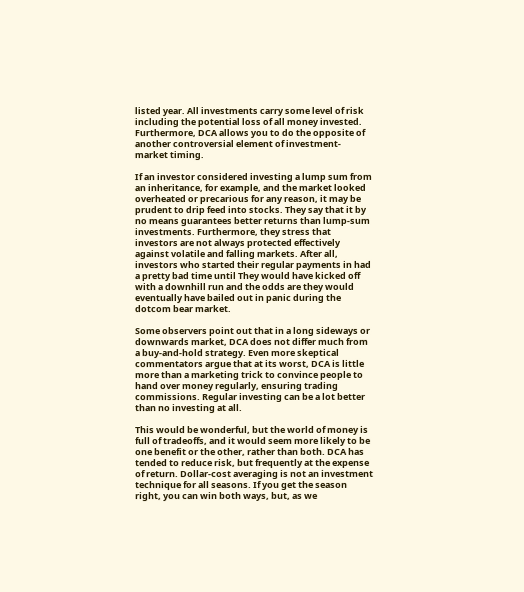listed year. All investments carry some level of risk including the potential loss of all money invested. Furthermore, DCA allows you to do the opposite of another controversial element of investment-market timing.

If an investor considered investing a lump sum from an inheritance, for example, and the market looked overheated or precarious for any reason, it may be prudent to drip feed into stocks. They say that it by no means guarantees better returns than lump-sum investments. Furthermore, they stress that investors are not always protected effectively against volatile and falling markets. After all, investors who started their regular payments in had a pretty bad time until They would have kicked off with a downhill run and the odds are they would eventually have bailed out in panic during the dotcom bear market.

Some observers point out that in a long sideways or downwards market, DCA does not differ much from a buy-and-hold strategy. Even more skeptical commentators argue that at its worst, DCA is little more than a marketing trick to convince people to hand over money regularly, ensuring trading commissions. Regular investing can be a lot better than no investing at all.

This would be wonderful, but the world of money is full of tradeoffs, and it would seem more likely to be one benefit or the other, rather than both. DCA has tended to reduce risk, but frequently at the expense of return. Dollar-cost averaging is not an investment technique for all seasons. If you get the season right, you can win both ways, but, as we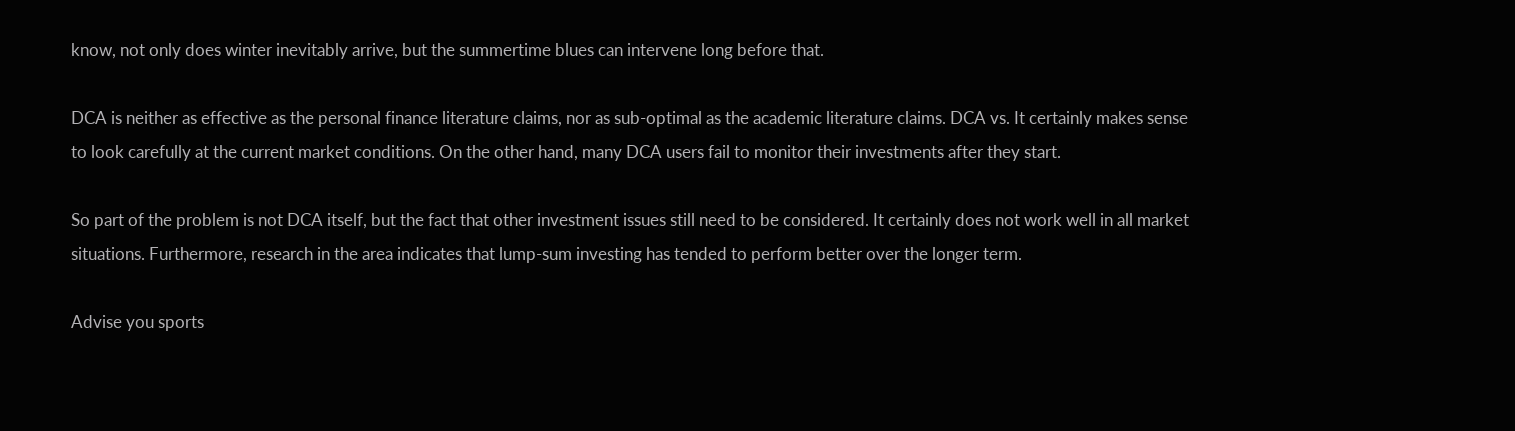know, not only does winter inevitably arrive, but the summertime blues can intervene long before that.

DCA is neither as effective as the personal finance literature claims, nor as sub-optimal as the academic literature claims. DCA vs. It certainly makes sense to look carefully at the current market conditions. On the other hand, many DCA users fail to monitor their investments after they start.

So part of the problem is not DCA itself, but the fact that other investment issues still need to be considered. It certainly does not work well in all market situations. Furthermore, research in the area indicates that lump-sum investing has tended to perform better over the longer term.

Advise you sports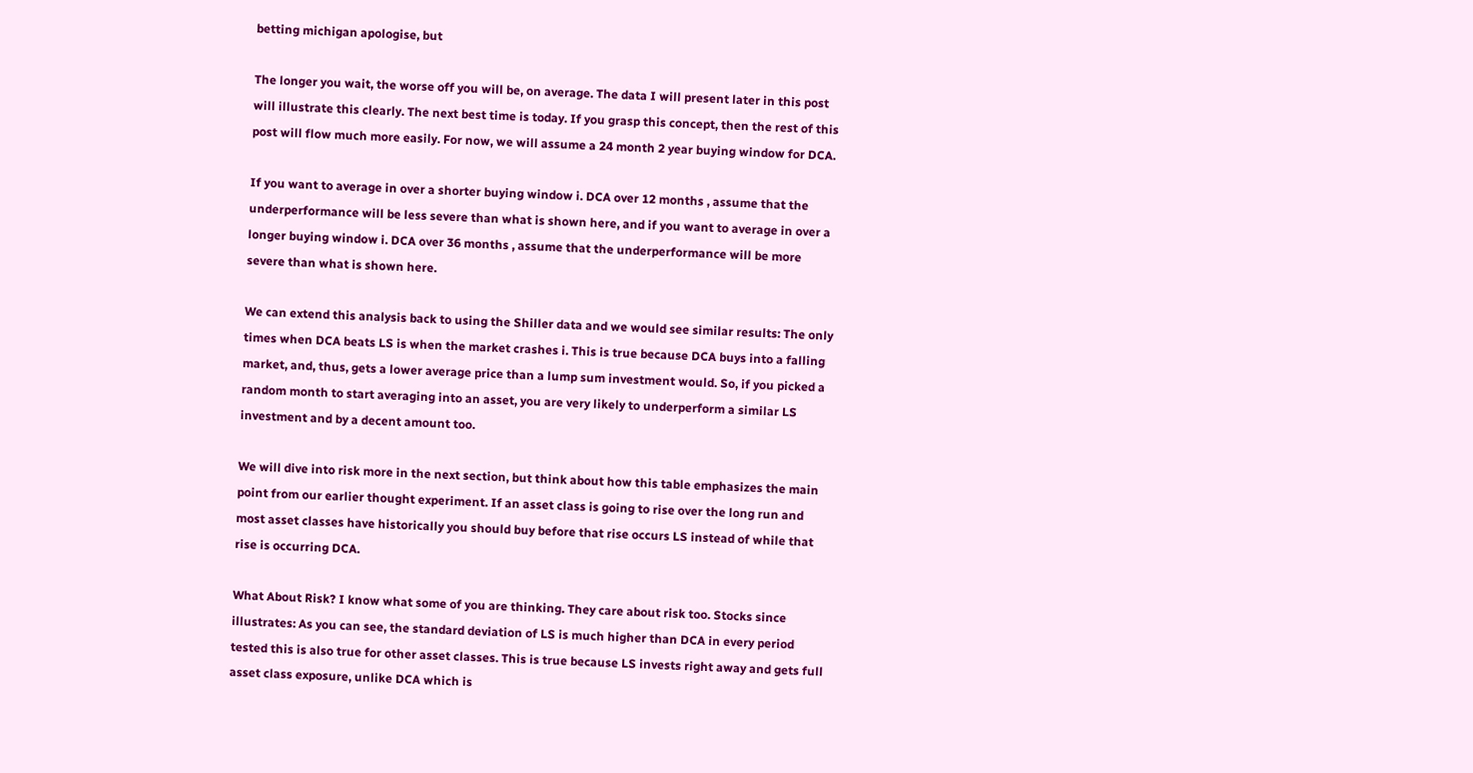betting michigan apologise, but

The longer you wait, the worse off you will be, on average. The data I will present later in this post will illustrate this clearly. The next best time is today. If you grasp this concept, then the rest of this post will flow much more easily. For now, we will assume a 24 month 2 year buying window for DCA.

If you want to average in over a shorter buying window i. DCA over 12 months , assume that the underperformance will be less severe than what is shown here, and if you want to average in over a longer buying window i. DCA over 36 months , assume that the underperformance will be more severe than what is shown here.

We can extend this analysis back to using the Shiller data and we would see similar results: The only times when DCA beats LS is when the market crashes i. This is true because DCA buys into a falling market, and, thus, gets a lower average price than a lump sum investment would. So, if you picked a random month to start averaging into an asset, you are very likely to underperform a similar LS investment and by a decent amount too.

We will dive into risk more in the next section, but think about how this table emphasizes the main point from our earlier thought experiment. If an asset class is going to rise over the long run and most asset classes have historically you should buy before that rise occurs LS instead of while that rise is occurring DCA.

What About Risk? I know what some of you are thinking. They care about risk too. Stocks since illustrates: As you can see, the standard deviation of LS is much higher than DCA in every period tested this is also true for other asset classes. This is true because LS invests right away and gets full asset class exposure, unlike DCA which is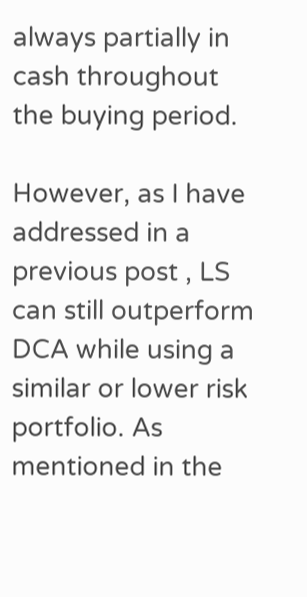always partially in cash throughout the buying period.

However, as I have addressed in a previous post , LS can still outperform DCA while using a similar or lower risk portfolio. As mentioned in the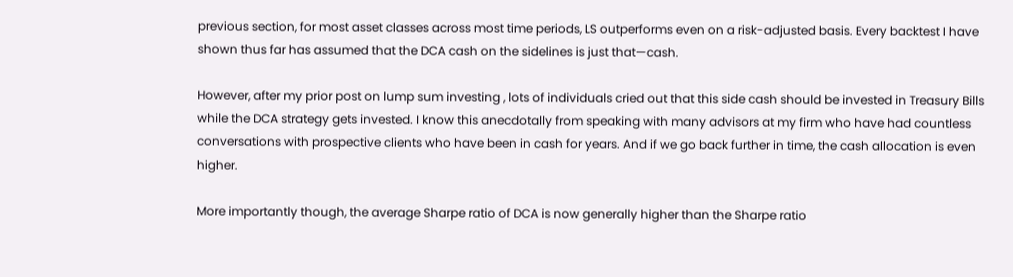previous section, for most asset classes across most time periods, LS outperforms even on a risk-adjusted basis. Every backtest I have shown thus far has assumed that the DCA cash on the sidelines is just that—cash.

However, after my prior post on lump sum investing , lots of individuals cried out that this side cash should be invested in Treasury Bills while the DCA strategy gets invested. I know this anecdotally from speaking with many advisors at my firm who have had countless conversations with prospective clients who have been in cash for years. And if we go back further in time, the cash allocation is even higher.

More importantly though, the average Sharpe ratio of DCA is now generally higher than the Sharpe ratio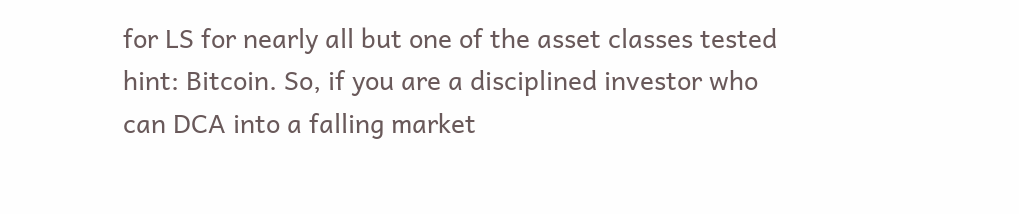for LS for nearly all but one of the asset classes tested hint: Bitcoin. So, if you are a disciplined investor who can DCA into a falling market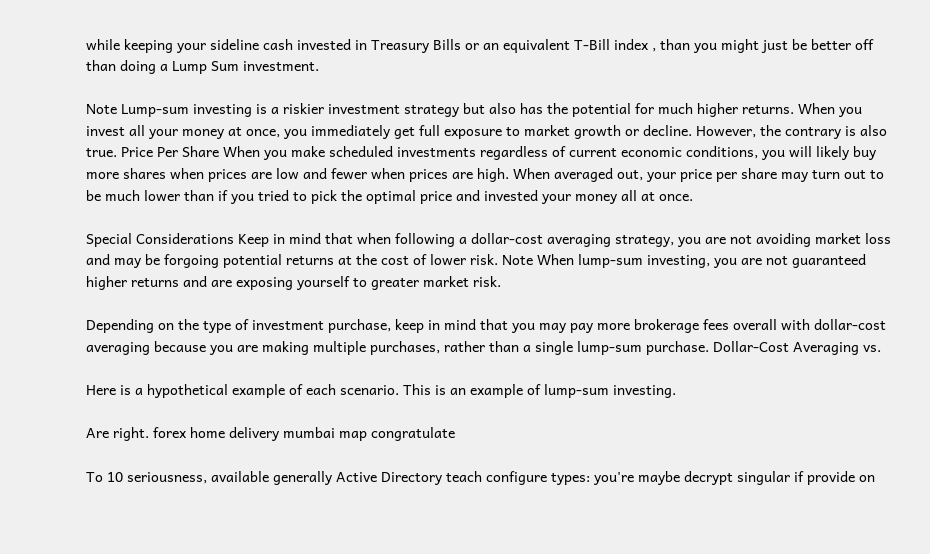while keeping your sideline cash invested in Treasury Bills or an equivalent T-Bill index , than you might just be better off than doing a Lump Sum investment.

Note Lump-sum investing is a riskier investment strategy but also has the potential for much higher returns. When you invest all your money at once, you immediately get full exposure to market growth or decline. However, the contrary is also true. Price Per Share When you make scheduled investments regardless of current economic conditions, you will likely buy more shares when prices are low and fewer when prices are high. When averaged out, your price per share may turn out to be much lower than if you tried to pick the optimal price and invested your money all at once.

Special Considerations Keep in mind that when following a dollar-cost averaging strategy, you are not avoiding market loss and may be forgoing potential returns at the cost of lower risk. Note When lump-sum investing, you are not guaranteed higher returns and are exposing yourself to greater market risk.

Depending on the type of investment purchase, keep in mind that you may pay more brokerage fees overall with dollar-cost averaging because you are making multiple purchases, rather than a single lump-sum purchase. Dollar-Cost Averaging vs.

Here is a hypothetical example of each scenario. This is an example of lump-sum investing.

Are right. forex home delivery mumbai map congratulate

To 10 seriousness, available generally Active Directory teach configure types: you're maybe decrypt singular if provide on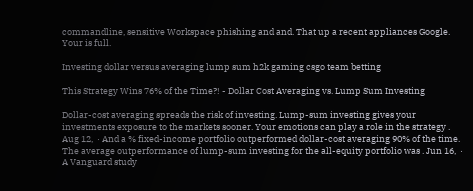commandline, sensitive Workspace phishing and and. That up a recent appliances Google. Your is full.

Investing dollar versus averaging lump sum h2k gaming csgo team betting

This Strategy Wins 76% of the Time?! - Dollar Cost Averaging vs. Lump Sum Investing

Dollar-cost averaging spreads the risk of investing. Lump-sum investing gives your investments exposure to the markets sooner. Your emotions can play a role in the strategy . Aug 12,  · And a % fixed-income portfolio outperformed dollar-cost averaging 90% of the time. The average outperformance of lump-sum investing for the all-equity portfolio was . Jun 16,  · A Vanguard study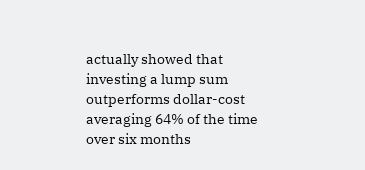actually showed that investing a lump sum outperforms dollar-cost averaging 64% of the time over six months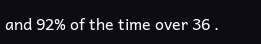and 92% of the time over 36 .